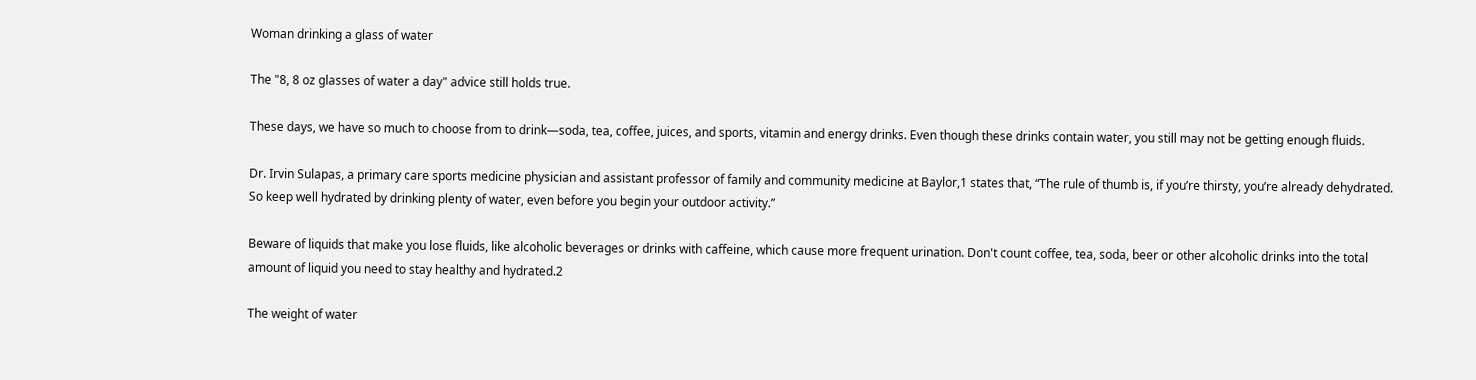Woman drinking a glass of water

The "8, 8 oz glasses of water a day" advice still holds true.

These days, we have so much to choose from to drink—soda, tea, coffee, juices, and sports, vitamin and energy drinks. Even though these drinks contain water, you still may not be getting enough fluids.

Dr. Irvin Sulapas, a primary care sports medicine physician and assistant professor of family and community medicine at Baylor,1 states that, “The rule of thumb is, if you’re thirsty, you’re already dehydrated. So keep well hydrated by drinking plenty of water, even before you begin your outdoor activity.”

Beware of liquids that make you lose fluids, like alcoholic beverages or drinks with caffeine, which cause more frequent urination. Don't count coffee, tea, soda, beer or other alcoholic drinks into the total amount of liquid you need to stay healthy and hydrated.2

The weight of water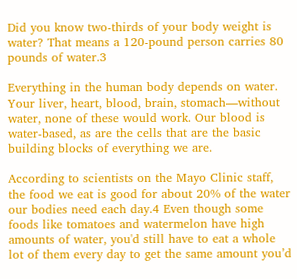Did you know two-thirds of your body weight is water? That means a 120-pound person carries 80 pounds of water.3

Everything in the human body depends on water. Your liver, heart, blood, brain, stomach—without water, none of these would work. Our blood is water-based, as are the cells that are the basic building blocks of everything we are.

According to scientists on the Mayo Clinic staff, the food we eat is good for about 20% of the water our bodies need each day.4 Even though some foods like tomatoes and watermelon have high amounts of water, you'd still have to eat a whole lot of them every day to get the same amount you’d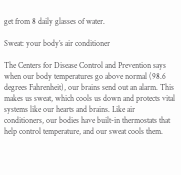get from 8 daily glasses of water.

Sweat: your body’s air conditioner

The Centers for Disease Control and Prevention says when our body temperatures go above normal (98.6 degrees Fahrenheit), our brains send out an alarm. This makes us sweat, which cools us down and protects vital systems like our hearts and brains. Like air conditioners, our bodies have built-in thermostats that help control temperature, and our sweat cools them.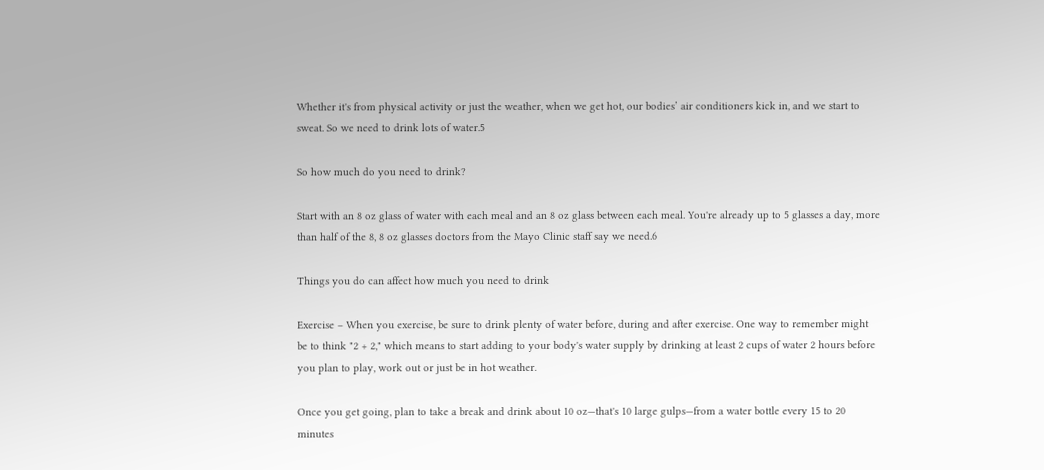Whether it's from physical activity or just the weather, when we get hot, our bodies’ air conditioners kick in, and we start to sweat. So we need to drink lots of water.5

So how much do you need to drink?

Start with an 8 oz glass of water with each meal and an 8 oz glass between each meal. You're already up to 5 glasses a day, more than half of the 8, 8 oz glasses doctors from the Mayo Clinic staff say we need.6

Things you do can affect how much you need to drink

Exercise – When you exercise, be sure to drink plenty of water before, during and after exercise. One way to remember might be to think "2 + 2," which means to start adding to your body's water supply by drinking at least 2 cups of water 2 hours before you plan to play, work out or just be in hot weather.

Once you get going, plan to take a break and drink about 10 oz—that's 10 large gulps—from a water bottle every 15 to 20 minutes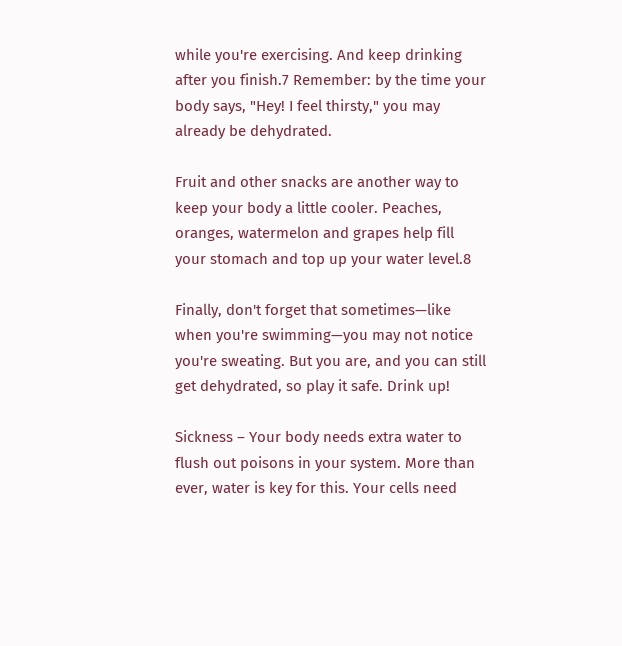while you're exercising. And keep drinking after you finish.7 Remember: by the time your body says, "Hey! I feel thirsty," you may already be dehydrated.

Fruit and other snacks are another way to keep your body a little cooler. Peaches, oranges, watermelon and grapes help fill your stomach and top up your water level.8

Finally, don't forget that sometimes—like when you're swimming—you may not notice you're sweating. But you are, and you can still get dehydrated, so play it safe. Drink up!

Sickness – Your body needs extra water to flush out poisons in your system. More than ever, water is key for this. Your cells need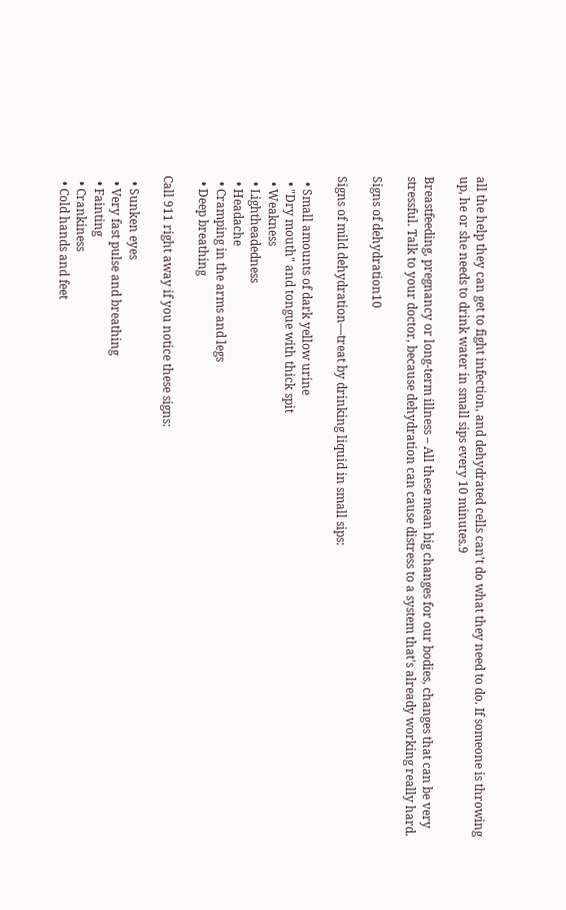all the help they can get to fight infection, and dehydrated cells can’t do what they need to do. If someone is throwing up, he or she needs to drink water in small sips every 10 minutes.9

Breastfeeding, pregnancy or long-term illness – All these mean big changes for our bodies, changes that can be very stressful. Talk to your doctor, because dehydration can cause distress to a system that's already working really hard.

Signs of dehydration10

Signs of mild dehydration—treat by drinking liquid in small sips:

  • Small amounts of dark yellow urine
  • "Dry mouth" and tongue with thick spit
  • Weakness
  • Lightheadedness
  • Headache
  • Cramping in the arms and legs
  • Deep breathing

Call 911 right away if you notice these signs:

  • Sunken eyes
  • Very fast pulse and breathing
  • Fainting
  • Crankiness
  • Cold hands and feet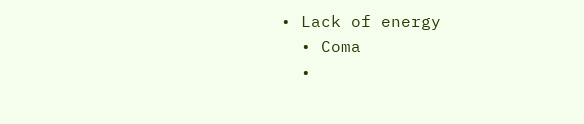• Lack of energy
  • Coma
  •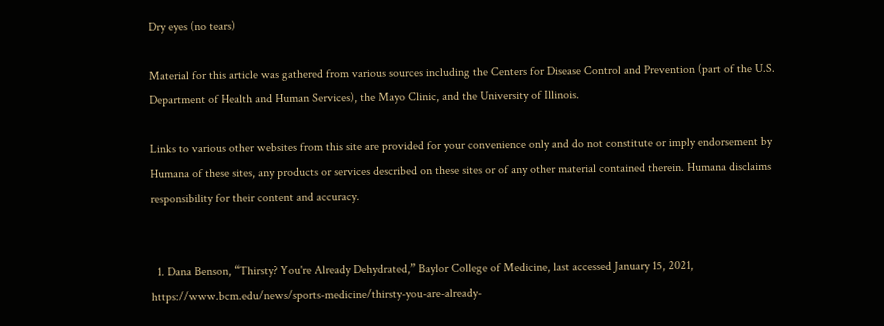Dry eyes (no tears)

Material for this article was gathered from various sources including the Centers for Disease Control and Prevention (part of the U.S. Department of Health and Human Services), the Mayo Clinic, and the University of Illinois.

Links to various other websites from this site are provided for your convenience only and do not constitute or imply endorsement by Humana of these sites, any products or services described on these sites or of any other material contained therein. Humana disclaims responsibility for their content and accuracy.


  1. Dana Benson, “Thirsty? You're Already Dehydrated,” Baylor College of Medicine, last accessed January 15, 2021, https://www.bcm.edu/news/sports-medicine/thirsty-you-are-already-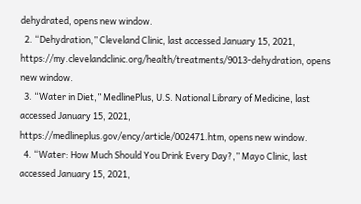dehydrated, opens new window.
  2. “Dehydration,” Cleveland Clinic, last accessed January 15, 2021, https://my.clevelandclinic.org/health/treatments/9013-dehydration, opens new window.
  3. “Water in Diet,” MedlinePlus, U.S. National Library of Medicine, last accessed January 15, 2021, https://medlineplus.gov/ency/article/002471.htm, opens new window.
  4. “Water: How Much Should You Drink Every Day?,” Mayo Clinic, last accessed January 15, 2021,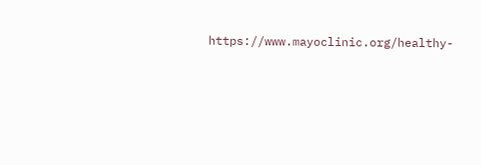https://www.mayoclinic.org/healthy-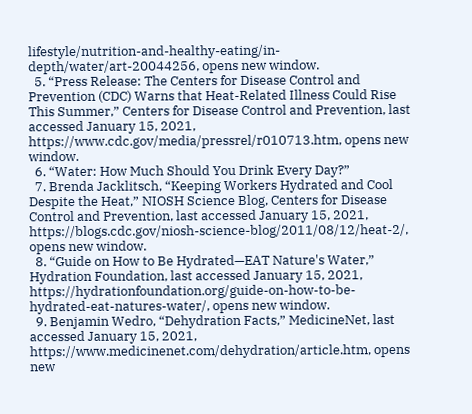lifestyle/nutrition-and-healthy-eating/in-depth/water/art-20044256, opens new window.
  5. “Press Release: The Centers for Disease Control and Prevention (CDC) Warns that Heat-Related Illness Could Rise This Summer,” Centers for Disease Control and Prevention, last accessed January 15, 2021, https://www.cdc.gov/media/pressrel/r010713.htm, opens new window.
  6. “Water: How Much Should You Drink Every Day?”
  7. Brenda Jacklitsch, “Keeping Workers Hydrated and Cool Despite the Heat,” NIOSH Science Blog, Centers for Disease Control and Prevention, last accessed January 15, 2021, https://blogs.cdc.gov/niosh-science-blog/2011/08/12/heat-2/, opens new window.
  8. “Guide on How to Be Hydrated—EAT Nature's Water,” Hydration Foundation, last accessed January 15, 2021, https://hydrationfoundation.org/guide-on-how-to-be-hydrated-eat-natures-water/, opens new window.
  9. Benjamin Wedro, “Dehydration Facts,” MedicineNet, last accessed January 15, 2021, https://www.medicinenet.com/dehydration/article.htm, opens new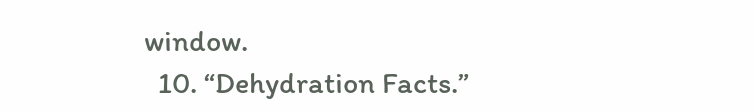window.
  10. “Dehydration Facts.”